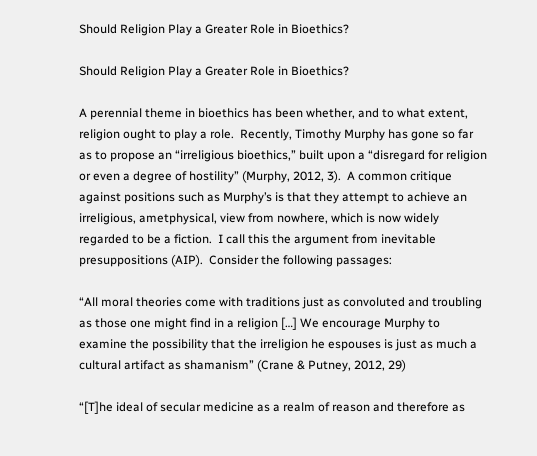Should Religion Play a Greater Role in Bioethics?

Should Religion Play a Greater Role in Bioethics?

A perennial theme in bioethics has been whether, and to what extent, religion ought to play a role.  Recently, Timothy Murphy has gone so far as to propose an “irreligious bioethics,” built upon a “disregard for religion or even a degree of hostility” (Murphy, 2012, 3).  A common critique against positions such as Murphy’s is that they attempt to achieve an irreligious, ametphysical, view from nowhere, which is now widely regarded to be a fiction.  I call this the argument from inevitable presuppositions (AIP).  Consider the following passages:

“All moral theories come with traditions just as convoluted and troubling as those one might find in a religion […] We encourage Murphy to examine the possibility that the irreligion he espouses is just as much a cultural artifact as shamanism” (Crane & Putney, 2012, 29)

“[T]he ideal of secular medicine as a realm of reason and therefore as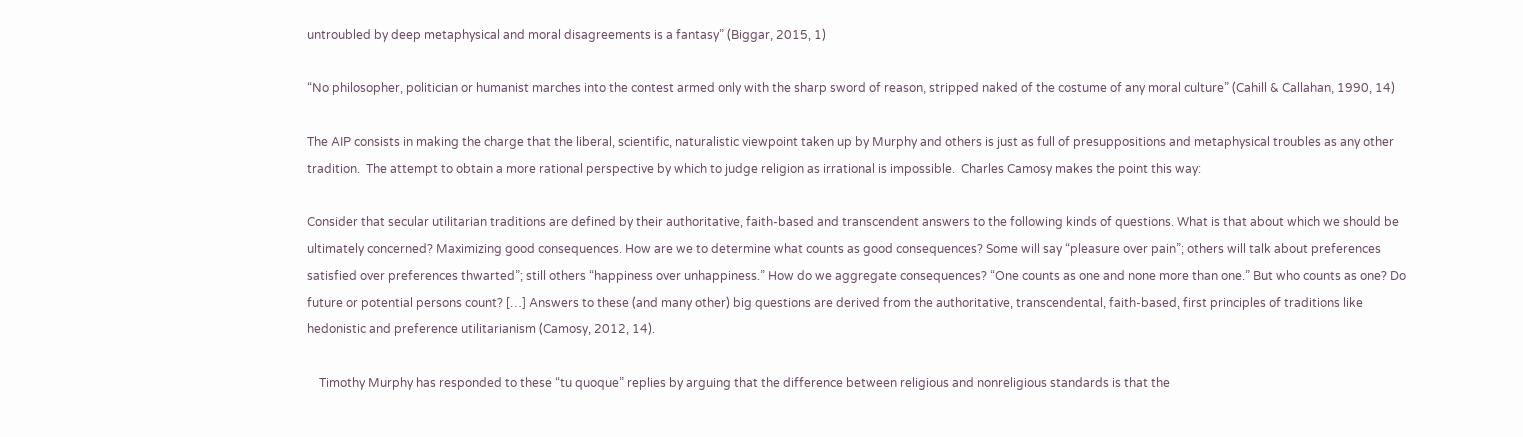untroubled by deep metaphysical and moral disagreements is a fantasy” (Biggar, 2015, 1)

“No philosopher, politician or humanist marches into the contest armed only with the sharp sword of reason, stripped naked of the costume of any moral culture” (Cahill & Callahan, 1990, 14)

The AIP consists in making the charge that the liberal, scientific, naturalistic viewpoint taken up by Murphy and others is just as full of presuppositions and metaphysical troubles as any other tradition.  The attempt to obtain a more rational perspective by which to judge religion as irrational is impossible.  Charles Camosy makes the point this way:

Consider that secular utilitarian traditions are defined by their authoritative, faith-based and transcendent answers to the following kinds of questions. What is that about which we should be ultimately concerned? Maximizing good consequences. How are we to determine what counts as good consequences? Some will say “pleasure over pain”; others will talk about preferences satisfied over preferences thwarted”; still others “happiness over unhappiness.” How do we aggregate consequences? “One counts as one and none more than one.” But who counts as one? Do future or potential persons count? […] Answers to these (and many other) big questions are derived from the authoritative, transcendental, faith-based, first principles of traditions like hedonistic and preference utilitarianism (Camosy, 2012, 14).

    Timothy Murphy has responded to these “tu quoque” replies by arguing that the difference between religious and nonreligious standards is that the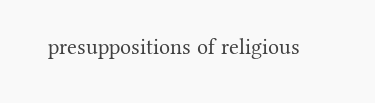presuppositions of religious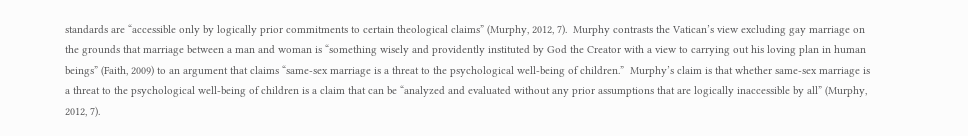standards are “accessible only by logically prior commitments to certain theological claims” (Murphy, 2012, 7).  Murphy contrasts the Vatican’s view excluding gay marriage on the grounds that marriage between a man and woman is “something wisely and providently instituted by God the Creator with a view to carrying out his loving plan in human beings” (Faith, 2009) to an argument that claims “same-sex marriage is a threat to the psychological well-being of children.”  Murphy’s claim is that whether same-sex marriage is a threat to the psychological well-being of children is a claim that can be “analyzed and evaluated without any prior assumptions that are logically inaccessible by all” (Murphy, 2012, 7).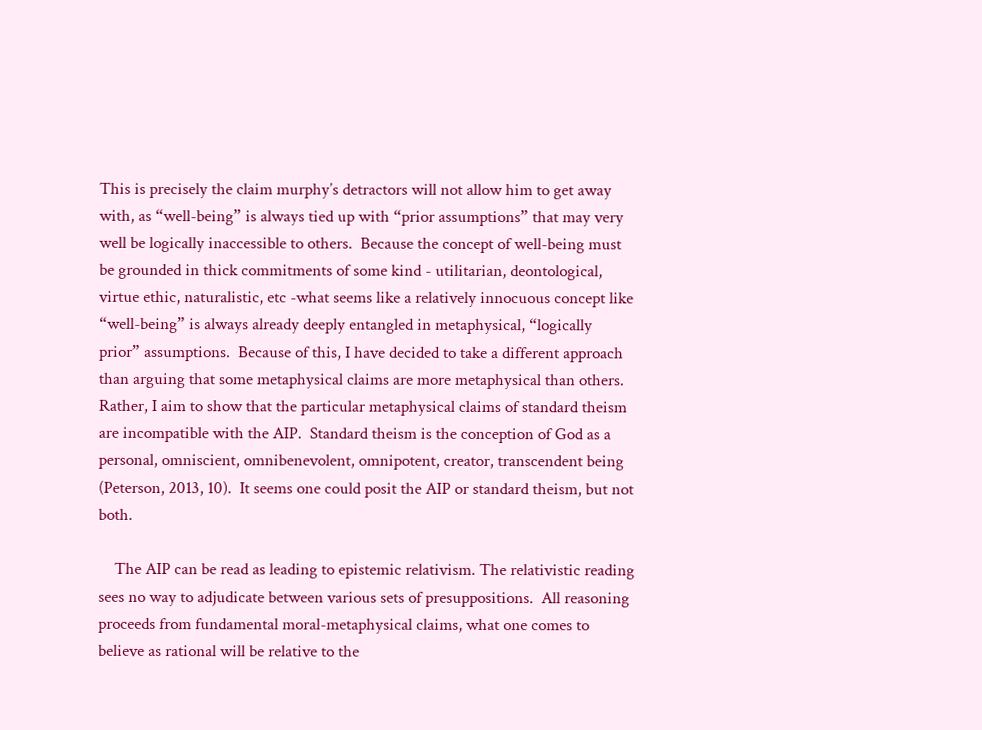This is precisely the claim murphy’s detractors will not allow him to get away with, as “well-being” is always tied up with “prior assumptions” that may very well be logically inaccessible to others.  Because the concept of well-being must be grounded in thick commitments of some kind - utilitarian, deontological, virtue ethic, naturalistic, etc -what seems like a relatively innocuous concept like “well-being” is always already deeply entangled in metaphysical, “logically prior” assumptions.  Because of this, I have decided to take a different approach than arguing that some metaphysical claims are more metaphysical than others.  Rather, I aim to show that the particular metaphysical claims of standard theism are incompatible with the AIP.  Standard theism is the conception of God as a personal, omniscient, omnibenevolent, omnipotent, creator, transcendent being (Peterson, 2013, 10).  It seems one could posit the AIP or standard theism, but not both.

    The AIP can be read as leading to epistemic relativism. The relativistic reading sees no way to adjudicate between various sets of presuppositions.  All reasoning proceeds from fundamental moral-metaphysical claims, what one comes to believe as rational will be relative to the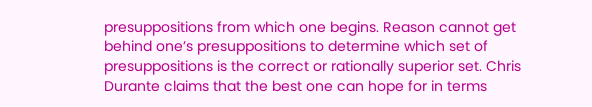presuppositions from which one begins. Reason cannot get behind one’s presuppositions to determine which set of presuppositions is the correct or rationally superior set. Chris Durante claims that the best one can hope for in terms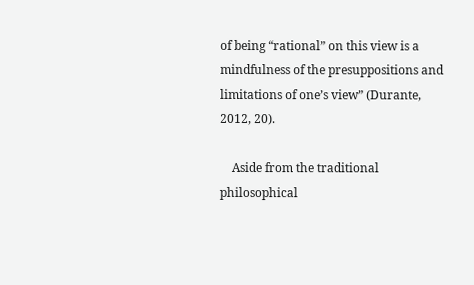of being “rational” on this view is a mindfulness of the presuppositions and limitations of one’s view” (Durante, 2012, 20).

    Aside from the traditional philosophical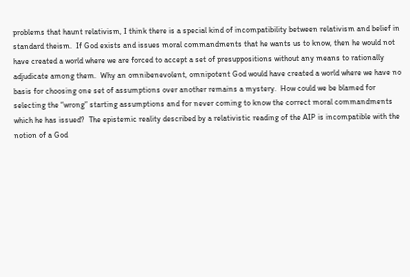problems that haunt relativism, I think there is a special kind of incompatibility between relativism and belief in standard theism.  If God exists and issues moral commandments that he wants us to know, then he would not have created a world where we are forced to accept a set of presuppositions without any means to rationally adjudicate among them.  Why an omnibenevolent, omnipotent God would have created a world where we have no basis for choosing one set of assumptions over another remains a mystery.  How could we be blamed for selecting the “wrong” starting assumptions and for never coming to know the correct moral commandments which he has issued?  The epistemic reality described by a relativistic reading of the AIP is incompatible with the notion of a God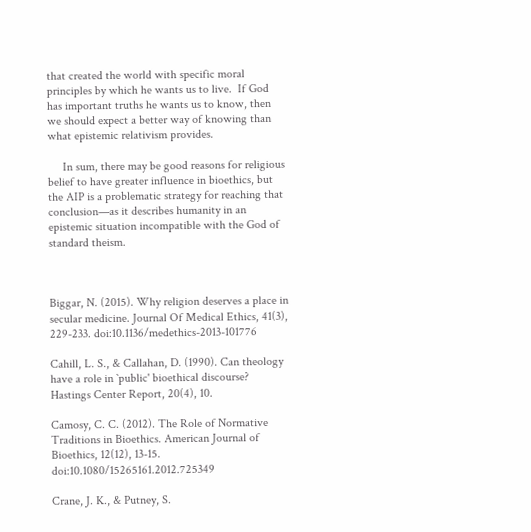that created the world with specific moral principles by which he wants us to live.  If God has important truths he wants us to know, then we should expect a better way of knowing than what epistemic relativism provides.

     In sum, there may be good reasons for religious belief to have greater influence in bioethics, but the AIP is a problematic strategy for reaching that conclusion—as it describes humanity in an epistemic situation incompatible with the God of standard theism.



Biggar, N. (2015). Why religion deserves a place in secular medicine. Journal Of Medical Ethics, 41(3), 229-233. doi:10.1136/medethics-2013-101776

Cahill, L. S., & Callahan, D. (1990). Can theology have a role in `public' bioethical discourse? Hastings Center Report, 20(4), 10.

Camosy, C. C. (2012). The Role of Normative Traditions in Bioethics. American Journal of Bioethics, 12(12), 13-15. doi:10.1080/15265161.2012.725349

Crane, J. K., & Putney, S.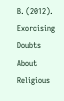B. (2012). Exorcising Doubts About Religious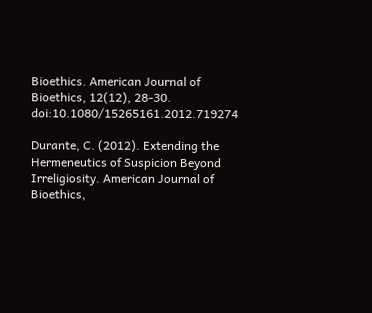Bioethics. American Journal of Bioethics, 12(12), 28-30. doi:10.1080/15265161.2012.719274

Durante, C. (2012). Extending the Hermeneutics of Suspicion Beyond Irreligiosity. American Journal of Bioethics,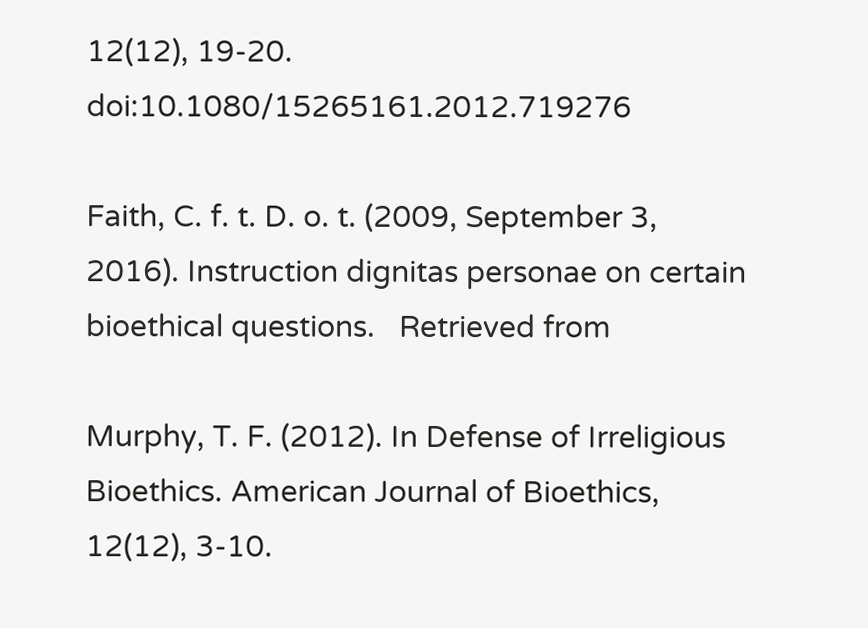12(12), 19-20. doi:10.1080/15265161.2012.719276

Faith, C. f. t. D. o. t. (2009, September 3, 2016). Instruction dignitas personae on certain bioethical questions.   Retrieved from

Murphy, T. F. (2012). In Defense of Irreligious Bioethics. American Journal of Bioethics, 12(12), 3-10.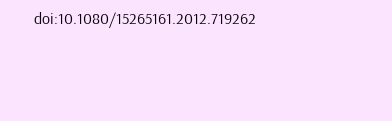doi:10.1080/15265161.2012.719262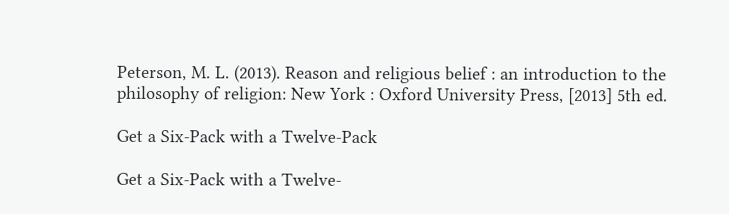Peterson, M. L. (2013). Reason and religious belief : an introduction to the philosophy of religion: New York : Oxford University Press, [2013] 5th ed.

Get a Six-Pack with a Twelve-Pack

Get a Six-Pack with a Twelve-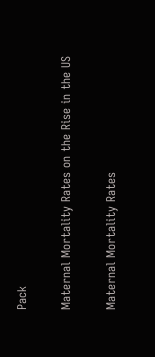Pack

Maternal Mortality Rates on the Rise in the US

Maternal Mortality Rates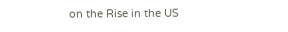on the Rise in the US